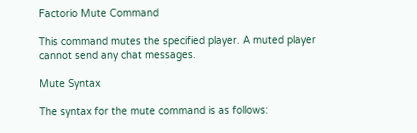Factorio Mute Command

This command mutes the specified player. A muted player cannot send any chat messages.

Mute Syntax

The syntax for the mute command is as follows: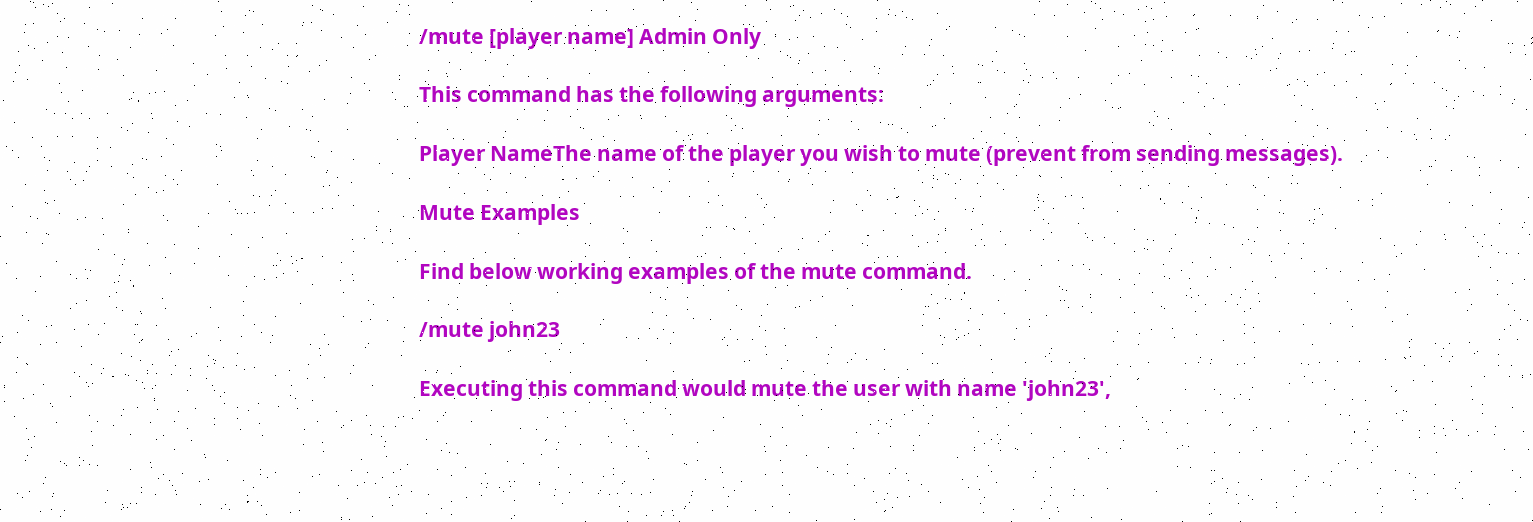/mute [player name] Admin Only

This command has the following arguments:

Player NameThe name of the player you wish to mute (prevent from sending messages).

Mute Examples

Find below working examples of the mute command.

/mute john23

Executing this command would mute the user with name 'john23',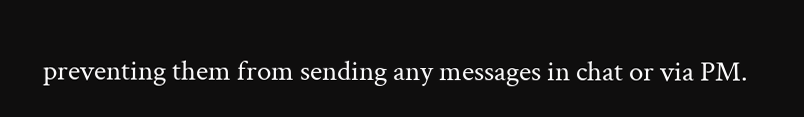preventing them from sending any messages in chat or via PM.